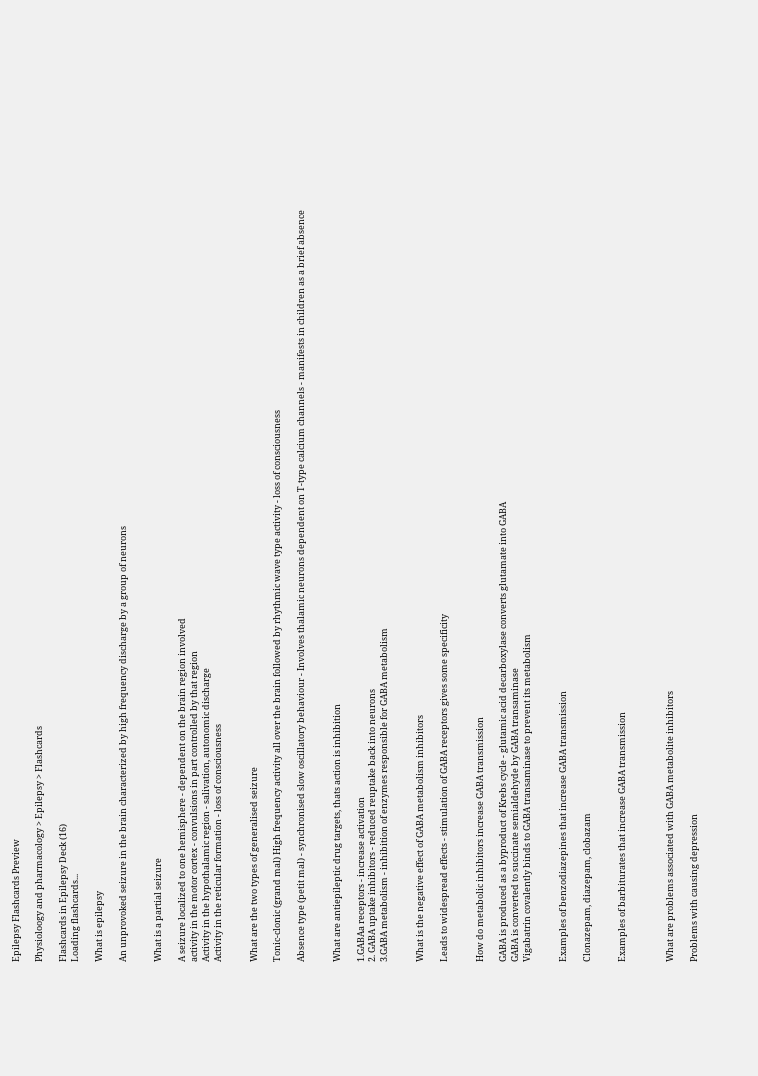Epilepsy Flashcards Preview

Physioloogy and pharmacology > Epilepsy > Flashcards

Flashcards in Epilepsy Deck (16)
Loading flashcards...

What is epilepsy

An unprovoked seizure in the brain characterized by high frequency discharge by a group of neurons


What is a partial seizure

A seizure localized to one hemisphere - dependent on the brain region involved
activity in the motor cortex - convulsions in part controlled by that region
Activity in the hypothalamic region - salivation, autonomic discharge
Activity in the reticular formation - loss of consciousness


What are the two types of generalised seizure

Tonic-clonic (grand mal) High frequency activity all over the brain followed by rhythmic wave type activity - loss of consciousness

Absence type (petit mal) - synchronised slow oscillatory behaviour - Involves thalamic neurons dependent on T-type calcium channels - manifests in children as a brief absence


What are antiepileptic drug targets, thats action is inhibition

1.GABAa receptors - increase activation
2. GABA uptake inhibitors - reduced reuptake back into neurons
3.GABA metabolism - inhibition of enzymes responsible for GABA metabolism


What is the negative effect of GABA metabolism inhibitors

Leads to widespread effects - stimulation of GABA receptors gives some specificity


How do metabolic inhibitors increase GABA transmission

GABA is produced as a byproduct of Krebs cycle - glutamic acid decarboxylase converts glutamate into GABA
GABA is converted to succinate semialdehyde by GABA transaminase
Vigabatrin covalently binds to GABA transaminase to prevent its metabolism


Examples of benzodiazepines that increase GABA transmission

Clonazepam, diazepam, clobazam


Examples of barbiturates that increase GABA transmission



What are problems associated with GABA metabolite inhibitors

Problems with causing depression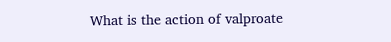What is the action of valproate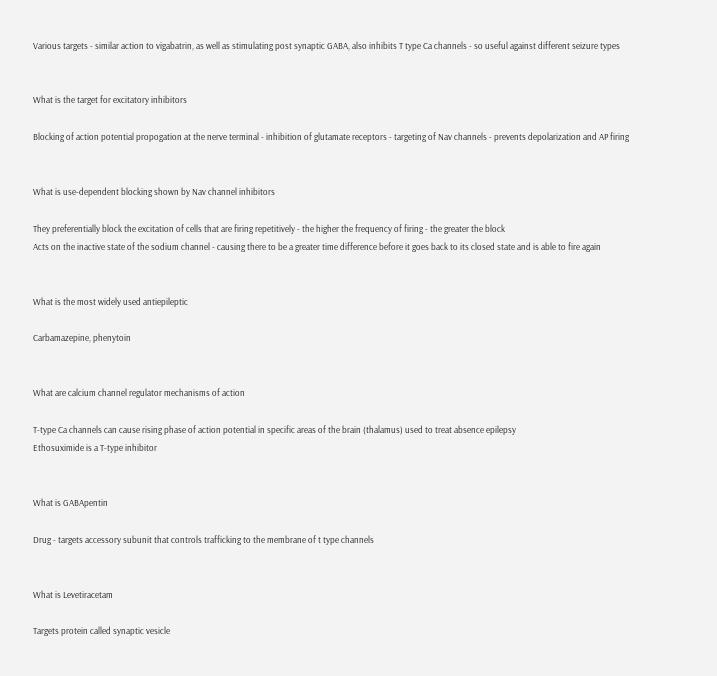Various targets - similar action to vigabatrin, as well as stimulating post synaptic GABA, also inhibits T type Ca channels - so useful against different seizure types


What is the target for excitatory inhibitors

Blocking of action potential propogation at the nerve terminal - inhibition of glutamate receptors - targeting of Nav channels - prevents depolarization and AP firing


What is use-dependent blocking shown by Nav channel inhibitors

They preferentially block the excitation of cells that are firing repetitively - the higher the frequency of firing - the greater the block
Acts on the inactive state of the sodium channel - causing there to be a greater time difference before it goes back to its closed state and is able to fire again


What is the most widely used antiepileptic

Carbamazepine, phenytoin


What are calcium channel regulator mechanisms of action

T-type Ca channels can cause rising phase of action potential in specific areas of the brain (thalamus) used to treat absence epilepsy
Ethosuximide is a T-type inhibitor


What is GABApentin

Drug - targets accessory subunit that controls trafficking to the membrane of t type channels


What is Levetiracetam

Targets protein called synaptic vesicle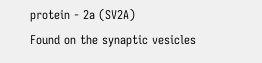protein - 2a (SV2A)
Found on the synaptic vesicles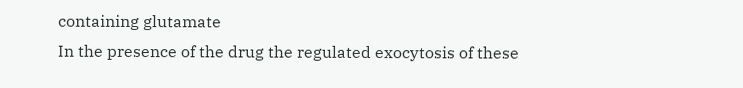containing glutamate
In the presence of the drug the regulated exocytosis of these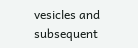vesicles and subsequent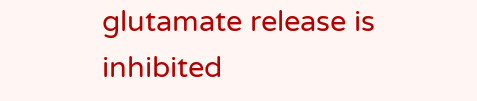glutamate release is inhibited